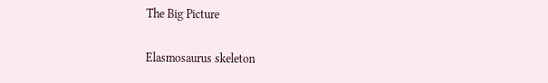The Big Picture

Elasmosaurus skeleton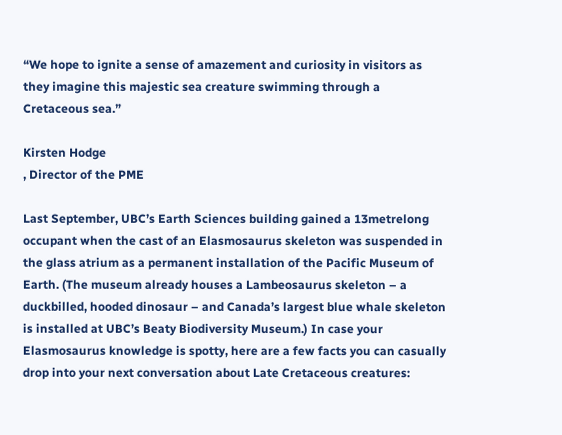“We hope to ignite a sense of amazement and curiosity in visitors as they imagine this majestic sea creature swimming through a Cretaceous sea.”

Kirsten Hodge
, Director of the PME

Last September, UBC’s Earth Sciences building gained a 13metrelong occupant when the cast of an Elasmosaurus skeleton was suspended in the glass atrium as a permanent installation of the Pacific Museum of Earth. (The museum already houses a Lambeosaurus skeleton – a duckbilled, hooded dinosaur – and Canada’s largest blue whale skeleton is installed at UBC’s Beaty Biodiversity Museum.) In case your Elasmosaurus knowledge is spotty, here are a few facts you can casually drop into your next conversation about Late Cretaceous creatures: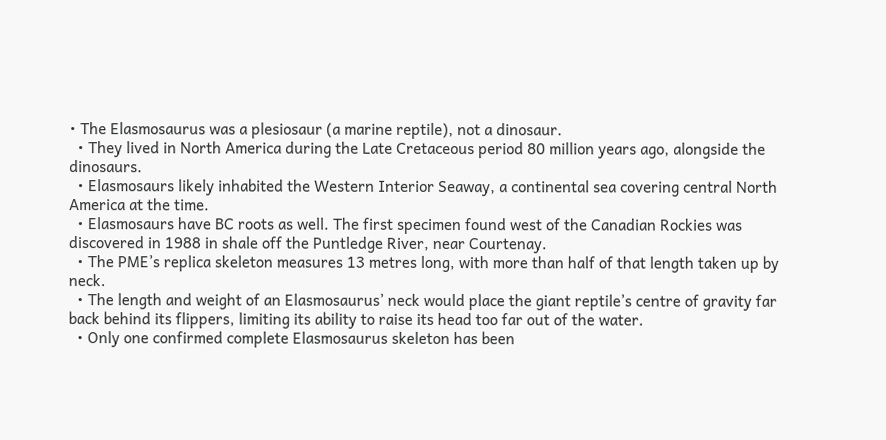• The Elasmosaurus was a plesiosaur (a marine reptile), not a dinosaur.
  • They lived in North America during the Late Cretaceous period 80 million years ago, alongside the dinosaurs.
  • Elasmosaurs likely inhabited the Western Interior Seaway, a continental sea covering central North America at the time.
  • Elasmosaurs have BC roots as well. The first specimen found west of the Canadian Rockies was discovered in 1988 in shale off the Puntledge River, near Courtenay.
  • The PME’s replica skeleton measures 13 metres long, with more than half of that length taken up by neck.
  • The length and weight of an Elasmosaurus’ neck would place the giant reptile’s centre of gravity far back behind its flippers, limiting its ability to raise its head too far out of the water.
  • Only one confirmed complete Elasmosaurus skeleton has been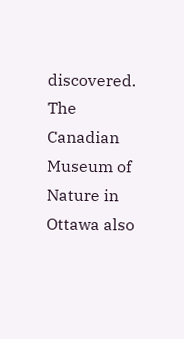discovered. The Canadian Museum of Nature in Ottawa also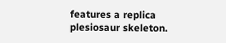features a replica plesiosaur skeleton.